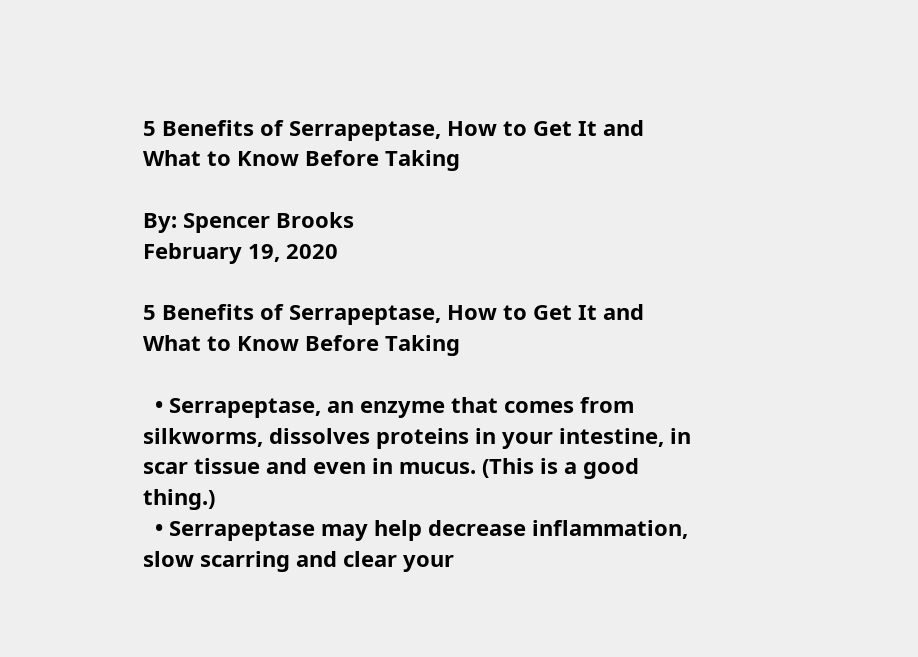5 Benefits of Serrapeptase, How to Get It and What to Know Before Taking

By: Spencer Brooks
February 19, 2020

5 Benefits of Serrapeptase, How to Get It and What to Know Before Taking

  • Serrapeptase, an enzyme that comes from silkworms, dissolves proteins in your intestine, in scar tissue and even in mucus. (This is a good thing.)
  • Serrapeptase may help decrease inflammation, slow scarring and clear your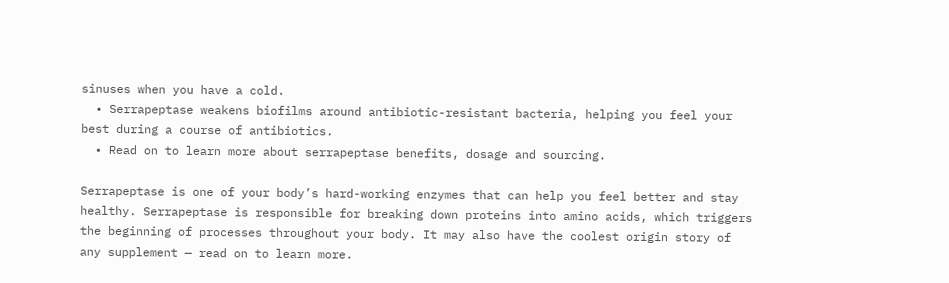sinuses when you have a cold.
  • Serrapeptase weakens biofilms around antibiotic-resistant bacteria, helping you feel your best during a course of antibiotics.
  • Read on to learn more about serrapeptase benefits, dosage and sourcing.

Serrapeptase is one of your body’s hard-working enzymes that can help you feel better and stay healthy. Serrapeptase is responsible for breaking down proteins into amino acids, which triggers the beginning of processes throughout your body. It may also have the coolest origin story of any supplement — read on to learn more.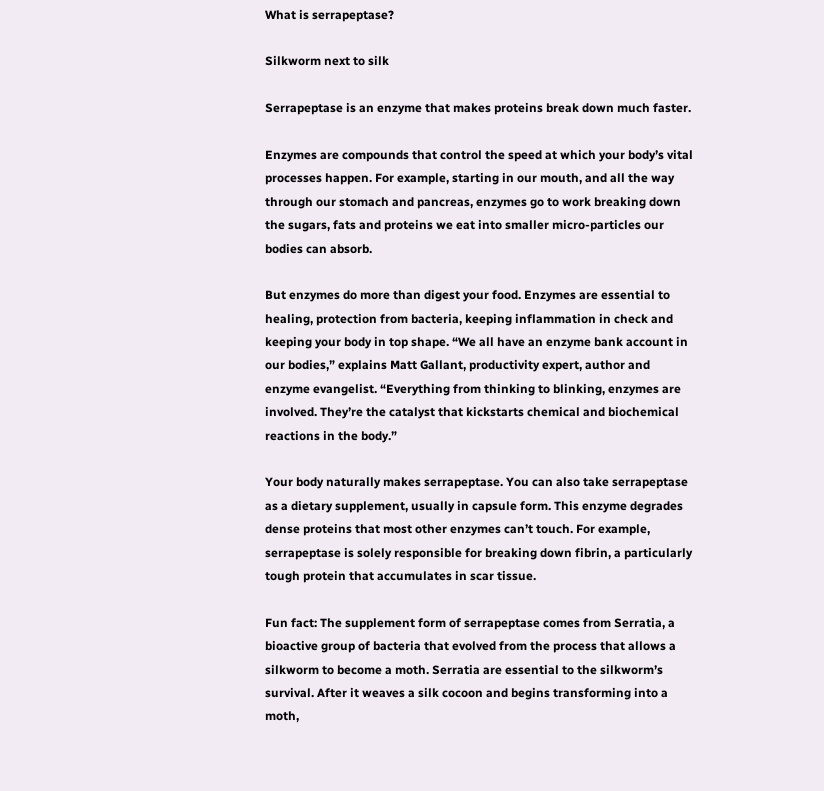What is serrapeptase?

Silkworm next to silk

Serrapeptase is an enzyme that makes proteins break down much faster.

Enzymes are compounds that control the speed at which your body’s vital processes happen. For example, starting in our mouth, and all the way through our stomach and pancreas, enzymes go to work breaking down the sugars, fats and proteins we eat into smaller micro-particles our bodies can absorb.

But enzymes do more than digest your food. Enzymes are essential to healing, protection from bacteria, keeping inflammation in check and keeping your body in top shape. “We all have an enzyme bank account in our bodies,” explains Matt Gallant, productivity expert, author and enzyme evangelist. “Everything from thinking to blinking, enzymes are involved. They’re the catalyst that kickstarts chemical and biochemical reactions in the body.”

Your body naturally makes serrapeptase. You can also take serrapeptase as a dietary supplement, usually in capsule form. This enzyme degrades dense proteins that most other enzymes can’t touch. For example, serrapeptase is solely responsible for breaking down fibrin, a particularly tough protein that accumulates in scar tissue.

Fun fact: The supplement form of serrapeptase comes from Serratia, a bioactive group of bacteria that evolved from the process that allows a silkworm to become a moth. Serratia are essential to the silkworm’s survival. After it weaves a silk cocoon and begins transforming into a moth,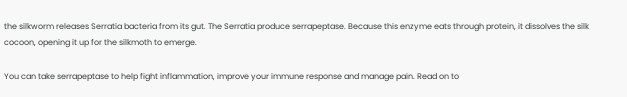the silkworm releases Serratia bacteria from its gut. The Serratia produce serrapeptase. Because this enzyme eats through protein, it dissolves the silk cocoon, opening it up for the silkmoth to emerge.

You can take serrapeptase to help fight inflammation, improve your immune response and manage pain. Read on to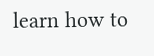learn how to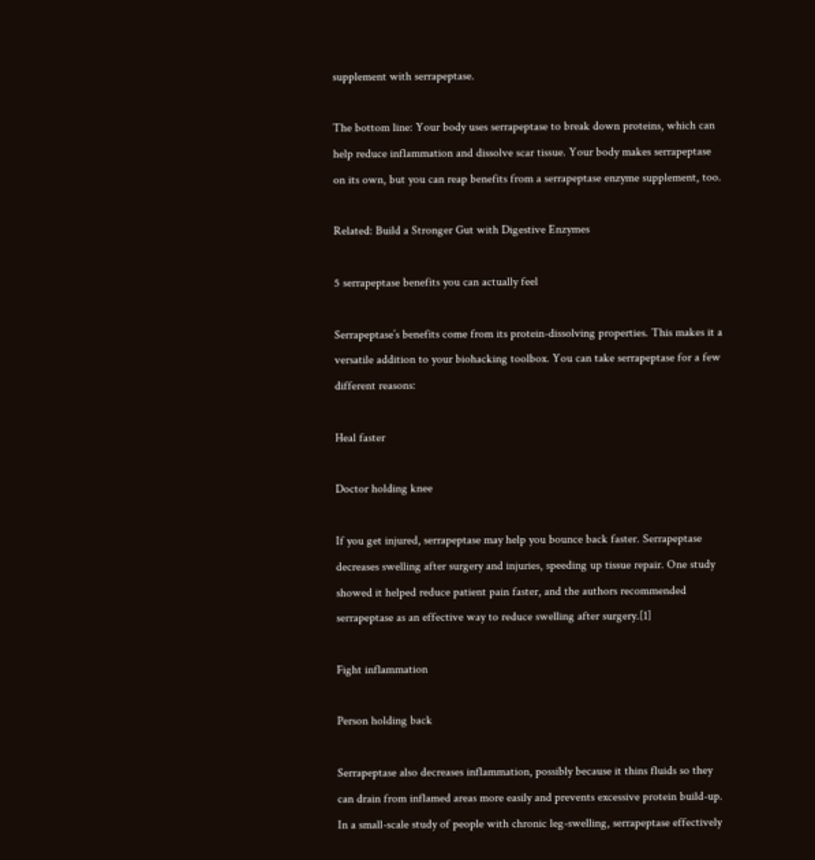supplement with serrapeptase.

The bottom line: Your body uses serrapeptase to break down proteins, which can help reduce inflammation and dissolve scar tissue. Your body makes serrapeptase on its own, but you can reap benefits from a serrapeptase enzyme supplement, too.

Related: Build a Stronger Gut with Digestive Enzymes

5 serrapeptase benefits you can actually feel

Serrapeptase’s benefits come from its protein-dissolving properties. This makes it a versatile addition to your biohacking toolbox. You can take serrapeptase for a few different reasons:

Heal faster

Doctor holding knee

If you get injured, serrapeptase may help you bounce back faster. Serrapeptase decreases swelling after surgery and injuries, speeding up tissue repair. One study showed it helped reduce patient pain faster, and the authors recommended serrapeptase as an effective way to reduce swelling after surgery.[1]

Fight inflammation

Person holding back

Serrapeptase also decreases inflammation, possibly because it thins fluids so they can drain from inflamed areas more easily and prevents excessive protein build-up. In a small-scale study of people with chronic leg-swelling, serrapeptase effectively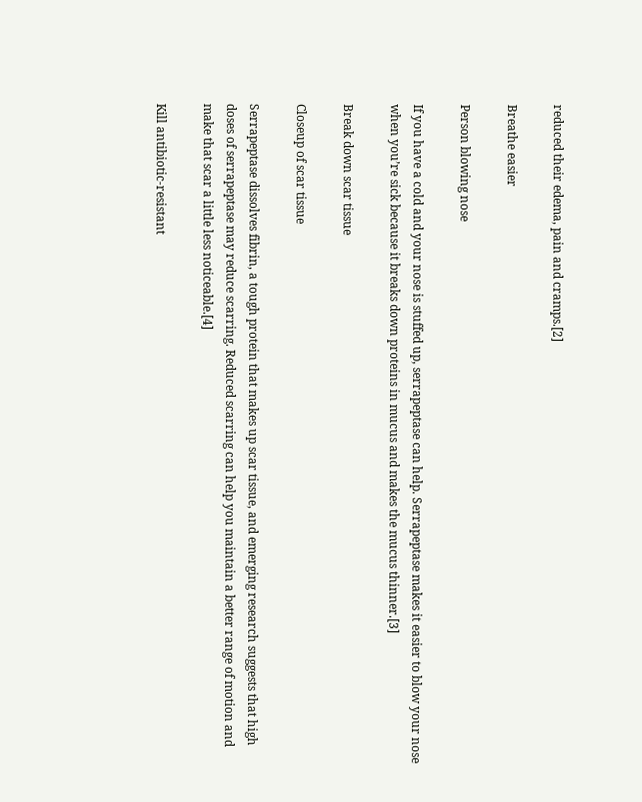reduced their edema, pain and cramps.[2]

Breathe easier

Person blowing nose

If you have a cold and your nose is stuffed up, serrapeptase can help. Serrapeptase makes it easier to blow your nose when you’re sick because it breaks down proteins in mucus and makes the mucus thinner.[3]

Break down scar tissue

Closeup of scar tissue

Serrapeptase dissolves fibrin, a tough protein that makes up scar tissue, and emerging research suggests that high doses of serrapeptase may reduce scarring. Reduced scarring can help you maintain a better range of motion and make that scar a little less noticeable.[4]

Kill antibiotic-resistant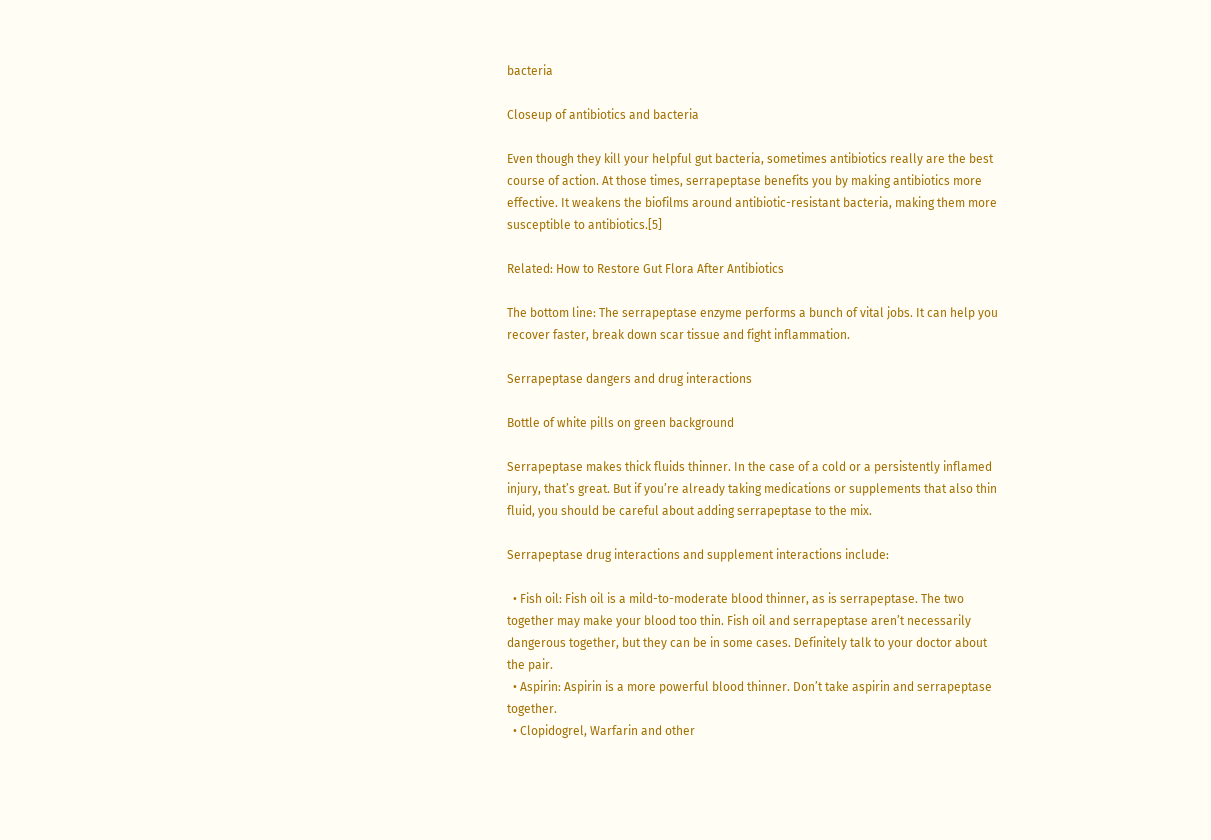bacteria

Closeup of antibiotics and bacteria

Even though they kill your helpful gut bacteria, sometimes antibiotics really are the best course of action. At those times, serrapeptase benefits you by making antibiotics more effective. It weakens the biofilms around antibiotic-resistant bacteria, making them more susceptible to antibiotics.[5]

Related: How to Restore Gut Flora After Antibiotics

The bottom line: The serrapeptase enzyme performs a bunch of vital jobs. It can help you recover faster, break down scar tissue and fight inflammation.

Serrapeptase dangers and drug interactions

Bottle of white pills on green background

Serrapeptase makes thick fluids thinner. In the case of a cold or a persistently inflamed injury, that’s great. But if you’re already taking medications or supplements that also thin fluid, you should be careful about adding serrapeptase to the mix.

Serrapeptase drug interactions and supplement interactions include:

  • Fish oil: Fish oil is a mild-to-moderate blood thinner, as is serrapeptase. The two together may make your blood too thin. Fish oil and serrapeptase aren’t necessarily dangerous together, but they can be in some cases. Definitely talk to your doctor about the pair.
  • Aspirin: Aspirin is a more powerful blood thinner. Don’t take aspirin and serrapeptase together.
  • Clopidogrel, Warfarin and other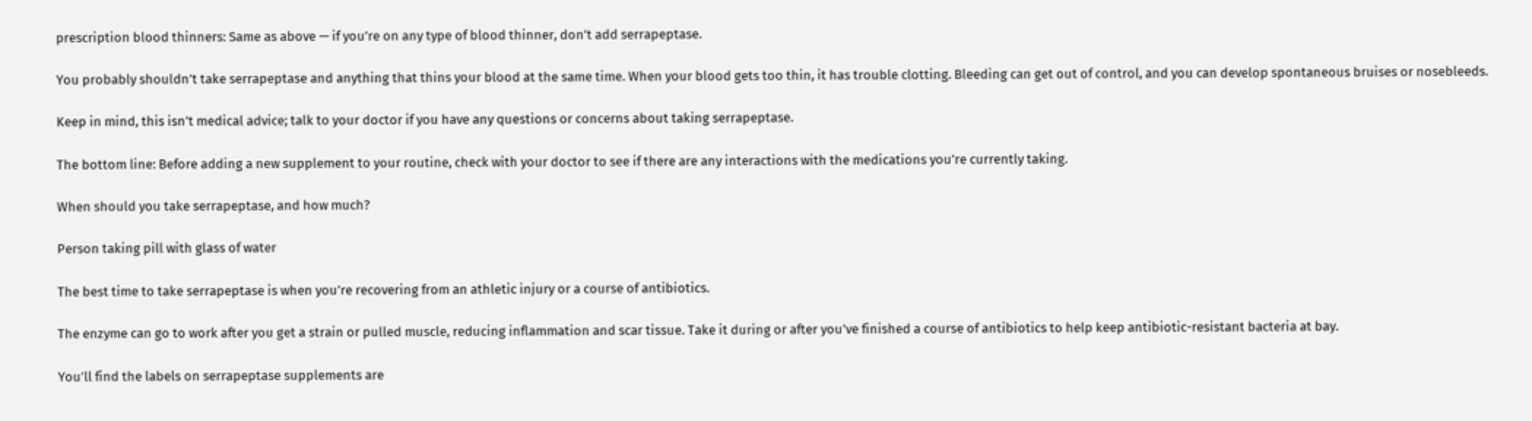prescription blood thinners: Same as above — if you’re on any type of blood thinner, don’t add serrapeptase.

You probably shouldn’t take serrapeptase and anything that thins your blood at the same time. When your blood gets too thin, it has trouble clotting. Bleeding can get out of control, and you can develop spontaneous bruises or nosebleeds.

Keep in mind, this isn’t medical advice; talk to your doctor if you have any questions or concerns about taking serrapeptase.

The bottom line: Before adding a new supplement to your routine, check with your doctor to see if there are any interactions with the medications you’re currently taking.

When should you take serrapeptase, and how much?

Person taking pill with glass of water

The best time to take serrapeptase is when you’re recovering from an athletic injury or a course of antibiotics.

The enzyme can go to work after you get a strain or pulled muscle, reducing inflammation and scar tissue. Take it during or after you’ve finished a course of antibiotics to help keep antibiotic-resistant bacteria at bay.

You’ll find the labels on serrapeptase supplements are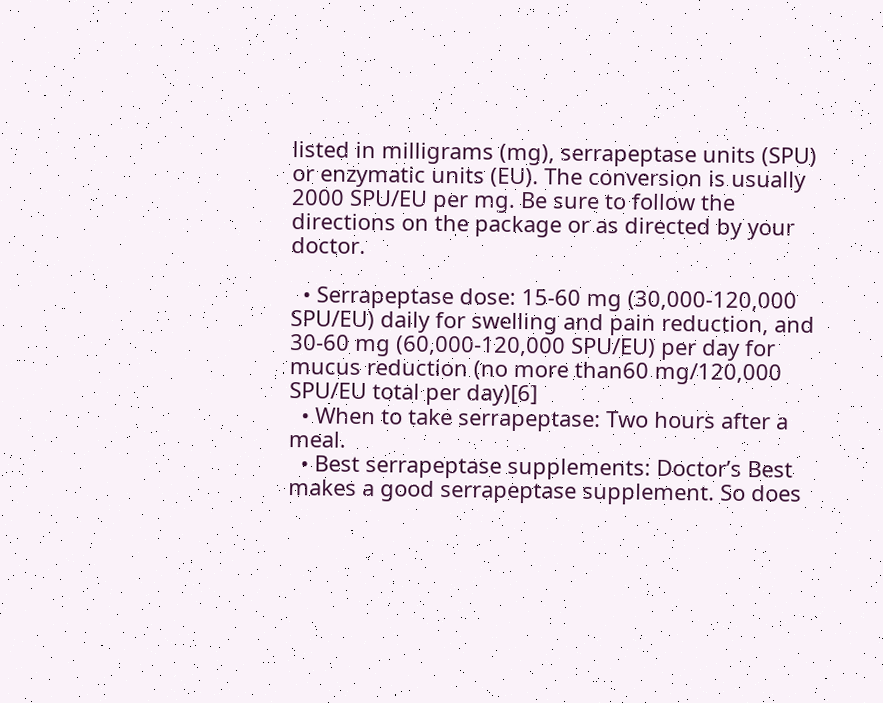listed in milligrams (mg), serrapeptase units (SPU) or enzymatic units (EU). The conversion is usually 2000 SPU/EU per mg. Be sure to follow the directions on the package or as directed by your doctor.

  • Serrapeptase dose: 15-60 mg (30,000-120,000 SPU/EU) daily for swelling and pain reduction, and 30-60 mg (60,000-120,000 SPU/EU) per day for mucus reduction (no more than60 mg/120,000 SPU/EU total per day)[6]
  • When to take serrapeptase: Two hours after a meal.
  • Best serrapeptase supplements: Doctor’s Best makes a good serrapeptase supplement. So does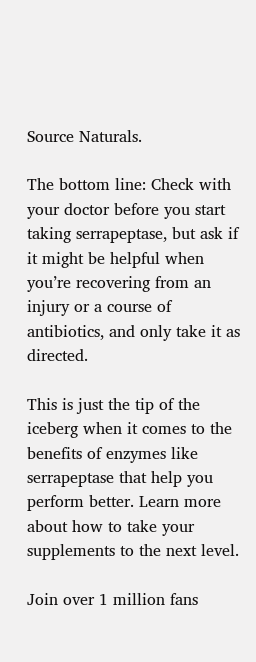Source Naturals.

The bottom line: Check with your doctor before you start taking serrapeptase, but ask if it might be helpful when you’re recovering from an injury or a course of antibiotics, and only take it as directed.

This is just the tip of the iceberg when it comes to the benefits of enzymes like serrapeptase that help you perform better. Learn more about how to take your supplements to the next level.

Join over 1 million fans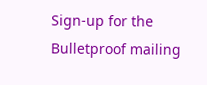Sign-up for the Bulletproof mailing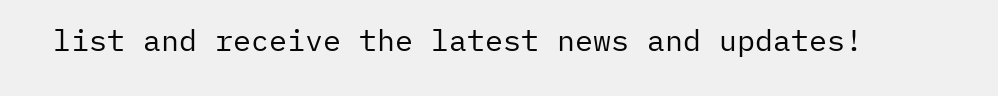list and receive the latest news and updates!